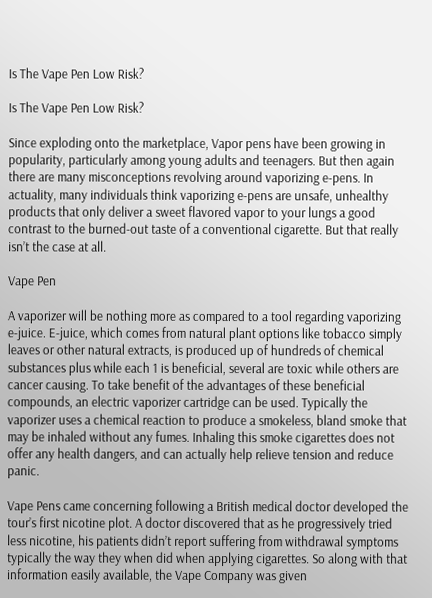Is The Vape Pen Low Risk?

Is The Vape Pen Low Risk?

Since exploding onto the marketplace, Vapor pens have been growing in popularity, particularly among young adults and teenagers. But then again there are many misconceptions revolving around vaporizing e-pens. In actuality, many individuals think vaporizing e-pens are unsafe, unhealthy products that only deliver a sweet flavored vapor to your lungs a good contrast to the burned-out taste of a conventional cigarette. But that really isn’t the case at all.

Vape Pen

A vaporizer will be nothing more as compared to a tool regarding vaporizing e-juice. E-juice, which comes from natural plant options like tobacco simply leaves or other natural extracts, is produced up of hundreds of chemical substances plus while each 1 is beneficial, several are toxic while others are cancer causing. To take benefit of the advantages of these beneficial compounds, an electric vaporizer cartridge can be used. Typically the vaporizer uses a chemical reaction to produce a smokeless, bland smoke that may be inhaled without any fumes. Inhaling this smoke cigarettes does not offer any health dangers, and can actually help relieve tension and reduce panic.

Vape Pens came concerning following a British medical doctor developed the tour’s first nicotine plot. A doctor discovered that as he progressively tried less nicotine, his patients didn’t report suffering from withdrawal symptoms typically the way they when did when applying cigarettes. So along with that information easily available, the Vape Company was given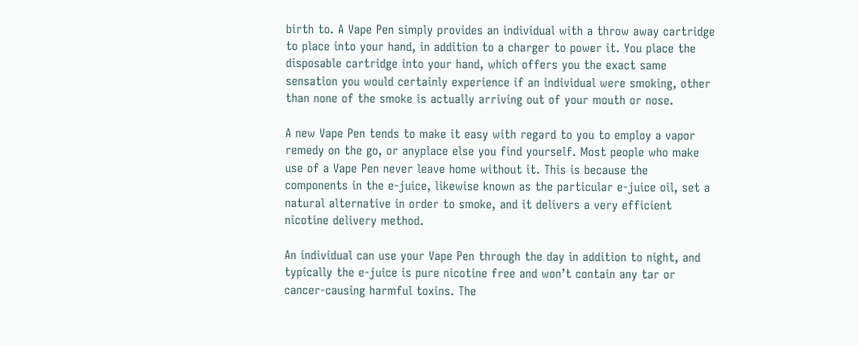birth to. A Vape Pen simply provides an individual with a throw away cartridge to place into your hand, in addition to a charger to power it. You place the disposable cartridge into your hand, which offers you the exact same sensation you would certainly experience if an individual were smoking, other than none of the smoke is actually arriving out of your mouth or nose.

A new Vape Pen tends to make it easy with regard to you to employ a vapor remedy on the go, or anyplace else you find yourself. Most people who make use of a Vape Pen never leave home without it. This is because the components in the e-juice, likewise known as the particular e-juice oil, set a natural alternative in order to smoke, and it delivers a very efficient nicotine delivery method.

An individual can use your Vape Pen through the day in addition to night, and typically the e-juice is pure nicotine free and won’t contain any tar or cancer-causing harmful toxins. The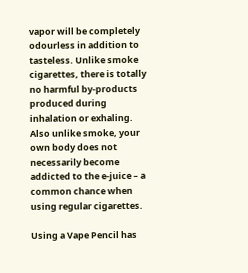vapor will be completely odourless in addition to tasteless. Unlike smoke cigarettes, there is totally no harmful by-products produced during inhalation or exhaling. Also unlike smoke, your own body does not necessarily become addicted to the e-juice – a common chance when using regular cigarettes.

Using a Vape Pencil has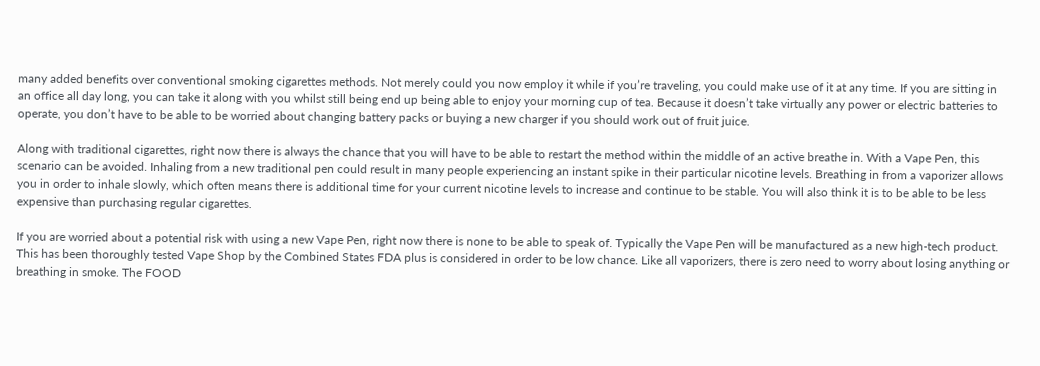many added benefits over conventional smoking cigarettes methods. Not merely could you now employ it while if you’re traveling, you could make use of it at any time. If you are sitting in an office all day long, you can take it along with you whilst still being end up being able to enjoy your morning cup of tea. Because it doesn’t take virtually any power or electric batteries to operate, you don’t have to be able to be worried about changing battery packs or buying a new charger if you should work out of fruit juice.

Along with traditional cigarettes, right now there is always the chance that you will have to be able to restart the method within the middle of an active breathe in. With a Vape Pen, this scenario can be avoided. Inhaling from a new traditional pen could result in many people experiencing an instant spike in their particular nicotine levels. Breathing in from a vaporizer allows you in order to inhale slowly, which often means there is additional time for your current nicotine levels to increase and continue to be stable. You will also think it is to be able to be less expensive than purchasing regular cigarettes.

If you are worried about a potential risk with using a new Vape Pen, right now there is none to be able to speak of. Typically the Vape Pen will be manufactured as a new high-tech product. This has been thoroughly tested Vape Shop by the Combined States FDA plus is considered in order to be low chance. Like all vaporizers, there is zero need to worry about losing anything or breathing in smoke. The FOOD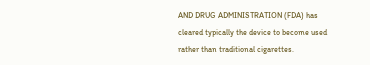AND DRUG ADMINISTRATION (FDA) has cleared typically the device to become used rather than traditional cigarettes.